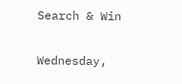Search & Win

Wednesday,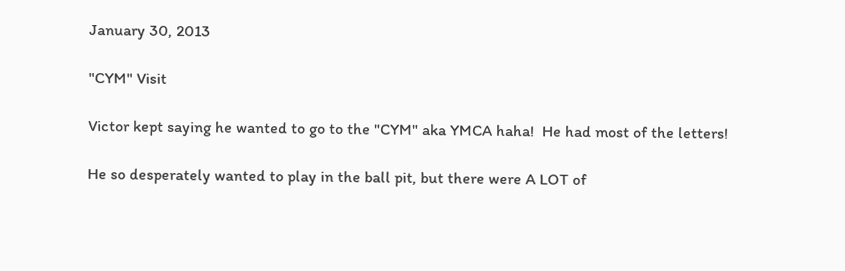January 30, 2013

"CYM" Visit

Victor kept saying he wanted to go to the "CYM" aka YMCA haha!  He had most of the letters!

He so desperately wanted to play in the ball pit, but there were A LOT of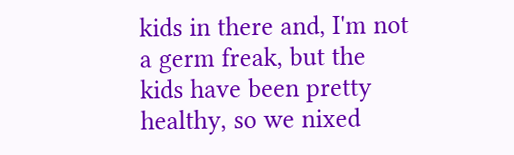kids in there and, I'm not a germ freak, but the kids have been pretty healthy, so we nixed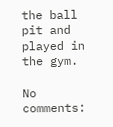the ball pit and played in the gym.

No comments: